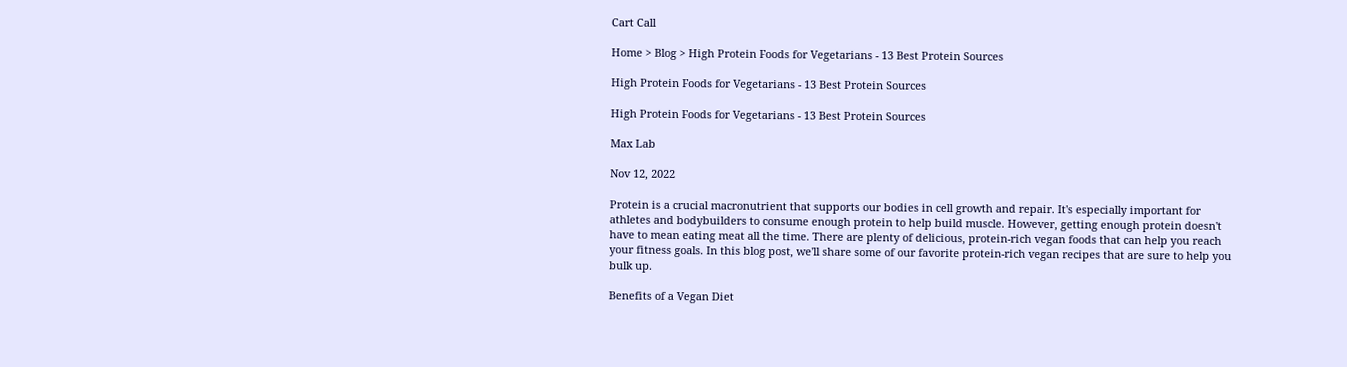Cart Call

Home > Blog > High Protein Foods for Vegetarians - 13 Best Protein Sources

High Protein Foods for Vegetarians - 13 Best Protein Sources

High Protein Foods for Vegetarians - 13 Best Protein Sources

Max Lab

Nov 12, 2022

Protein is a crucial macronutrient that supports our bodies in cell growth and repair. It's especially important for athletes and bodybuilders to consume enough protein to help build muscle. However, getting enough protein doesn't have to mean eating meat all the time. There are plenty of delicious, protein-rich vegan foods that can help you reach your fitness goals. In this blog post, we'll share some of our favorite protein-rich vegan recipes that are sure to help you bulk up.

Benefits of a Vegan Diet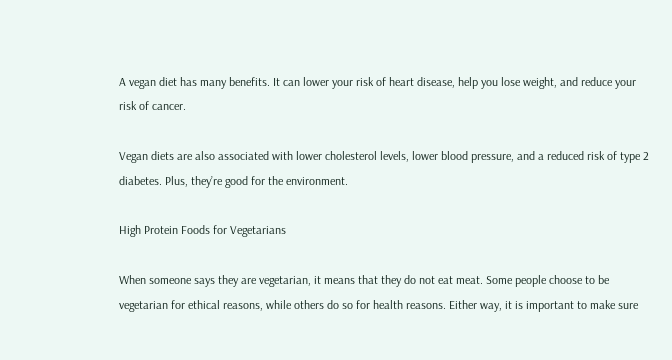A vegan diet has many benefits. It can lower your risk of heart disease, help you lose weight, and reduce your risk of cancer.

Vegan diets are also associated with lower cholesterol levels, lower blood pressure, and a reduced risk of type 2 diabetes. Plus, they’re good for the environment.

High Protein Foods for Vegetarians

When someone says they are vegetarian, it means that they do not eat meat. Some people choose to be vegetarian for ethical reasons, while others do so for health reasons. Either way, it is important to make sure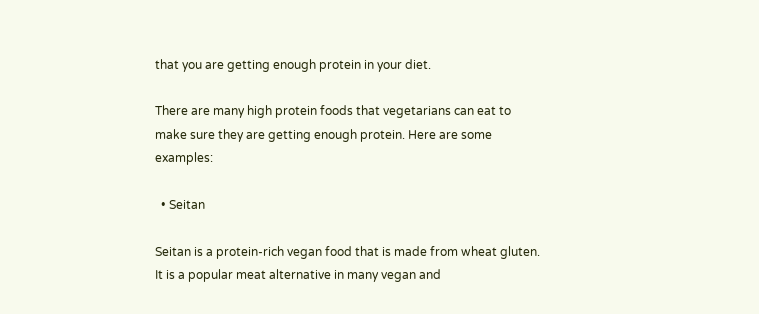that you are getting enough protein in your diet.

There are many high protein foods that vegetarians can eat to make sure they are getting enough protein. Here are some examples:

  • Seitan

Seitan is a protein-rich vegan food that is made from wheat gluten. It is a popular meat alternative in many vegan and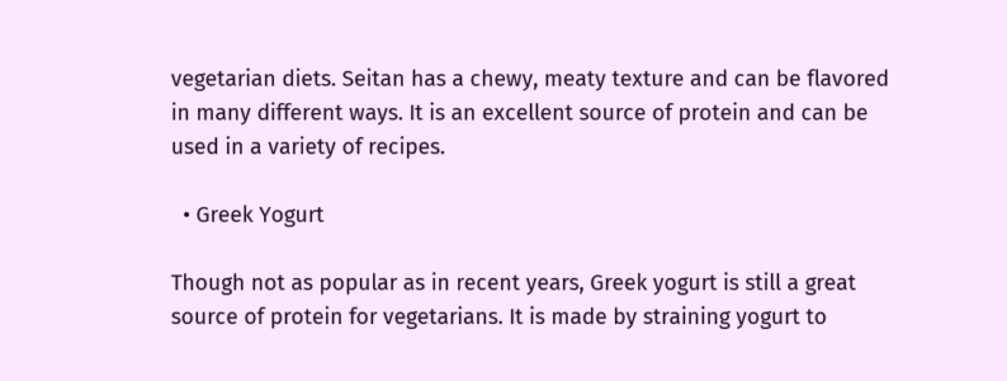vegetarian diets. Seitan has a chewy, meaty texture and can be flavored in many different ways. It is an excellent source of protein and can be used in a variety of recipes.

  • Greek Yogurt

Though not as popular as in recent years, Greek yogurt is still a great source of protein for vegetarians. It is made by straining yogurt to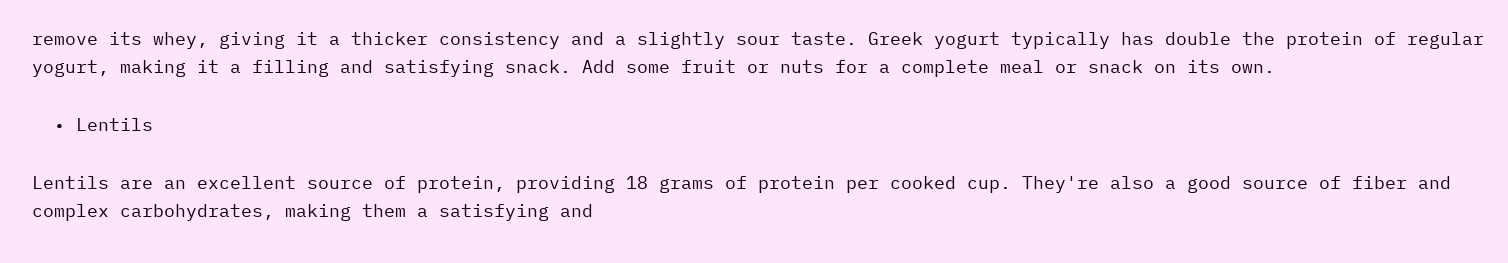remove its whey, giving it a thicker consistency and a slightly sour taste. Greek yogurt typically has double the protein of regular yogurt, making it a filling and satisfying snack. Add some fruit or nuts for a complete meal or snack on its own.

  • Lentils

Lentils are an excellent source of protein, providing 18 grams of protein per cooked cup. They're also a good source of fiber and complex carbohydrates, making them a satisfying and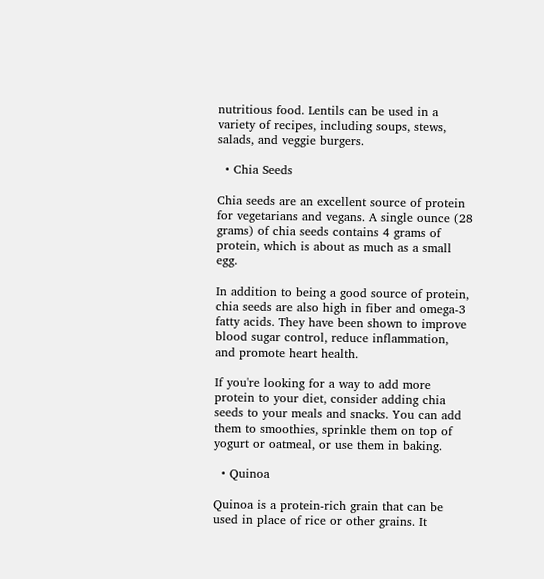nutritious food. Lentils can be used in a variety of recipes, including soups, stews, salads, and veggie burgers.

  • Chia Seeds

Chia seeds are an excellent source of protein for vegetarians and vegans. A single ounce (28 grams) of chia seeds contains 4 grams of protein, which is about as much as a small egg.

In addition to being a good source of protein, chia seeds are also high in fiber and omega-3 fatty acids. They have been shown to improve blood sugar control, reduce inflammation, and promote heart health.

If you're looking for a way to add more protein to your diet, consider adding chia seeds to your meals and snacks. You can add them to smoothies, sprinkle them on top of yogurt or oatmeal, or use them in baking.

  • Quinoa

Quinoa is a protein-rich grain that can be used in place of rice or other grains. It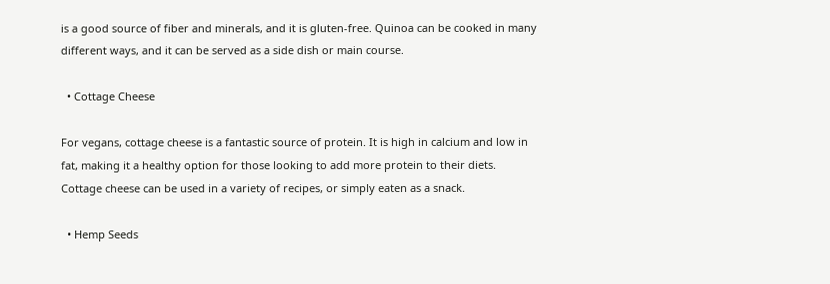is a good source of fiber and minerals, and it is gluten-free. Quinoa can be cooked in many different ways, and it can be served as a side dish or main course.

  • Cottage Cheese

For vegans, cottage cheese is a fantastic source of protein. It is high in calcium and low in fat, making it a healthy option for those looking to add more protein to their diets. Cottage cheese can be used in a variety of recipes, or simply eaten as a snack.

  • Hemp Seeds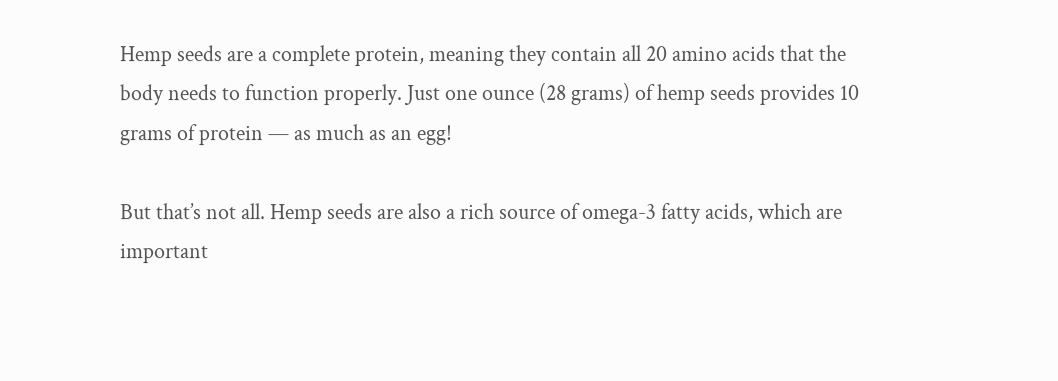Hemp seeds are a complete protein, meaning they contain all 20 amino acids that the body needs to function properly. Just one ounce (28 grams) of hemp seeds provides 10 grams of protein — as much as an egg!

But that’s not all. Hemp seeds are also a rich source of omega-3 fatty acids, which are important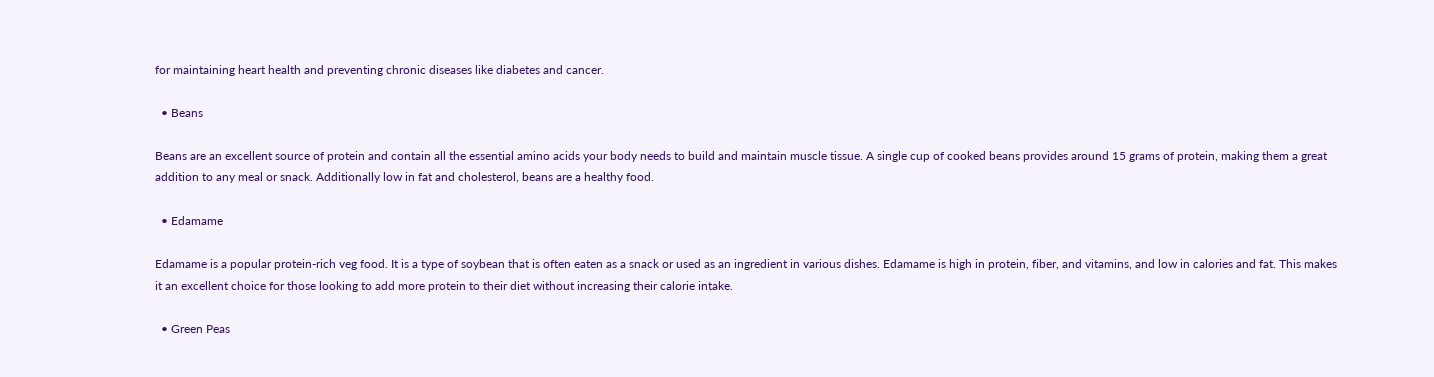for maintaining heart health and preventing chronic diseases like diabetes and cancer.

  • Beans

Beans are an excellent source of protein and contain all the essential amino acids your body needs to build and maintain muscle tissue. A single cup of cooked beans provides around 15 grams of protein, making them a great addition to any meal or snack. Additionally low in fat and cholesterol, beans are a healthy food.

  • Edamame

Edamame is a popular protein-rich veg food. It is a type of soybean that is often eaten as a snack or used as an ingredient in various dishes. Edamame is high in protein, fiber, and vitamins, and low in calories and fat. This makes it an excellent choice for those looking to add more protein to their diet without increasing their calorie intake.

  • Green Peas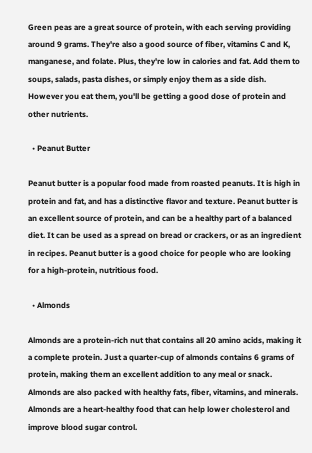Green peas are a great source of protein, with each serving providing around 9 grams. They're also a good source of fiber, vitamins C and K, manganese, and folate. Plus, they're low in calories and fat. Add them to soups, salads, pasta dishes, or simply enjoy them as a side dish. However you eat them, you'll be getting a good dose of protein and other nutrients.

  • Peanut Butter

Peanut butter is a popular food made from roasted peanuts. It is high in protein and fat, and has a distinctive flavor and texture. Peanut butter is an excellent source of protein, and can be a healthy part of a balanced diet. It can be used as a spread on bread or crackers, or as an ingredient in recipes. Peanut butter is a good choice for people who are looking for a high-protein, nutritious food.

  • Almonds

Almonds are a protein-rich nut that contains all 20 amino acids, making it a complete protein. Just a quarter-cup of almonds contains 6 grams of protein, making them an excellent addition to any meal or snack. Almonds are also packed with healthy fats, fiber, vitamins, and minerals. Almonds are a heart-healthy food that can help lower cholesterol and improve blood sugar control.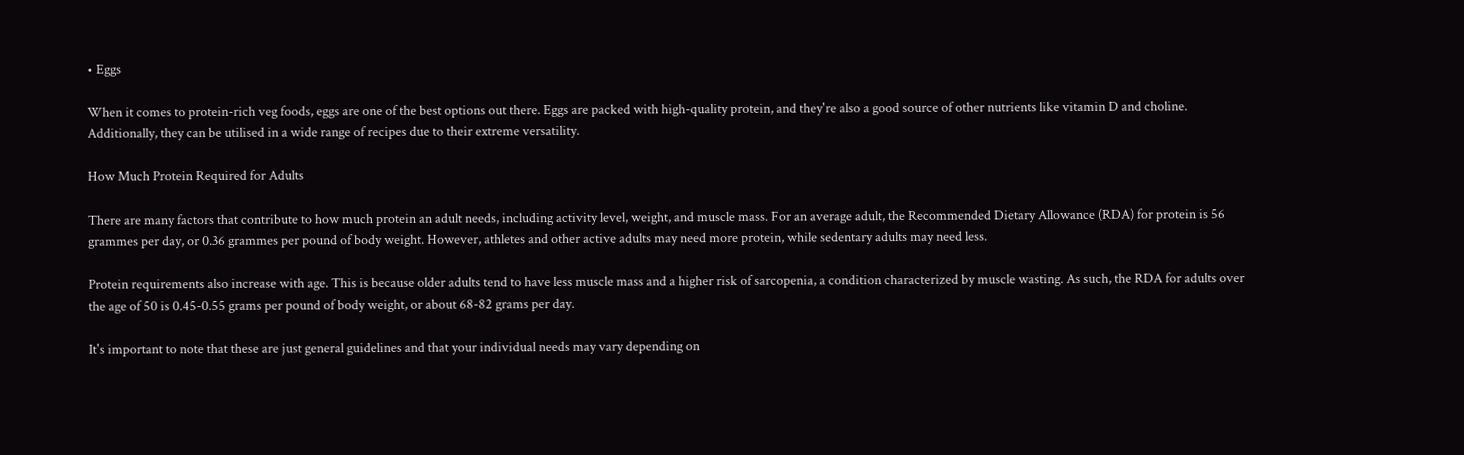• Eggs

When it comes to protein-rich veg foods, eggs are one of the best options out there. Eggs are packed with high-quality protein, and they're also a good source of other nutrients like vitamin D and choline. Additionally, they can be utilised in a wide range of recipes due to their extreme versatility.

How Much Protein Required for Adults

There are many factors that contribute to how much protein an adult needs, including activity level, weight, and muscle mass. For an average adult, the Recommended Dietary Allowance (RDA) for protein is 56 grammes per day, or 0.36 grammes per pound of body weight. However, athletes and other active adults may need more protein, while sedentary adults may need less.

Protein requirements also increase with age. This is because older adults tend to have less muscle mass and a higher risk of sarcopenia, a condition characterized by muscle wasting. As such, the RDA for adults over the age of 50 is 0.45-0.55 grams per pound of body weight, or about 68-82 grams per day.

It's important to note that these are just general guidelines and that your individual needs may vary depending on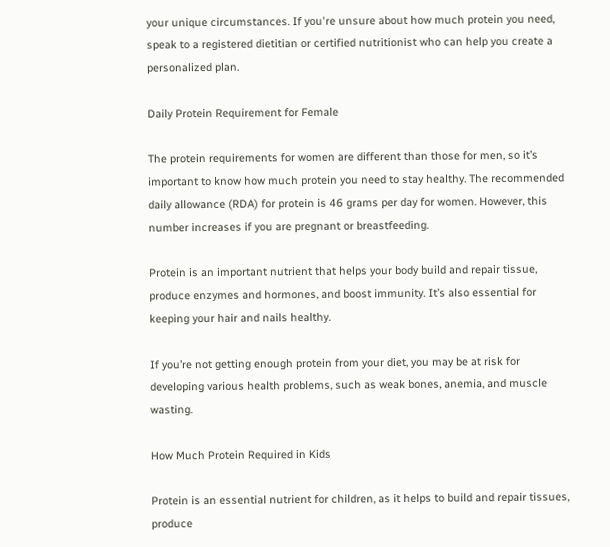your unique circumstances. If you're unsure about how much protein you need, speak to a registered dietitian or certified nutritionist who can help you create a personalized plan.

Daily Protein Requirement for Female

The protein requirements for women are different than those for men, so it’s important to know how much protein you need to stay healthy. The recommended daily allowance (RDA) for protein is 46 grams per day for women. However, this number increases if you are pregnant or breastfeeding.

Protein is an important nutrient that helps your body build and repair tissue, produce enzymes and hormones, and boost immunity. It’s also essential for keeping your hair and nails healthy.

If you’re not getting enough protein from your diet, you may be at risk for developing various health problems, such as weak bones, anemia, and muscle wasting.

How Much Protein Required in Kids

Protein is an essential nutrient for children, as it helps to build and repair tissues, produce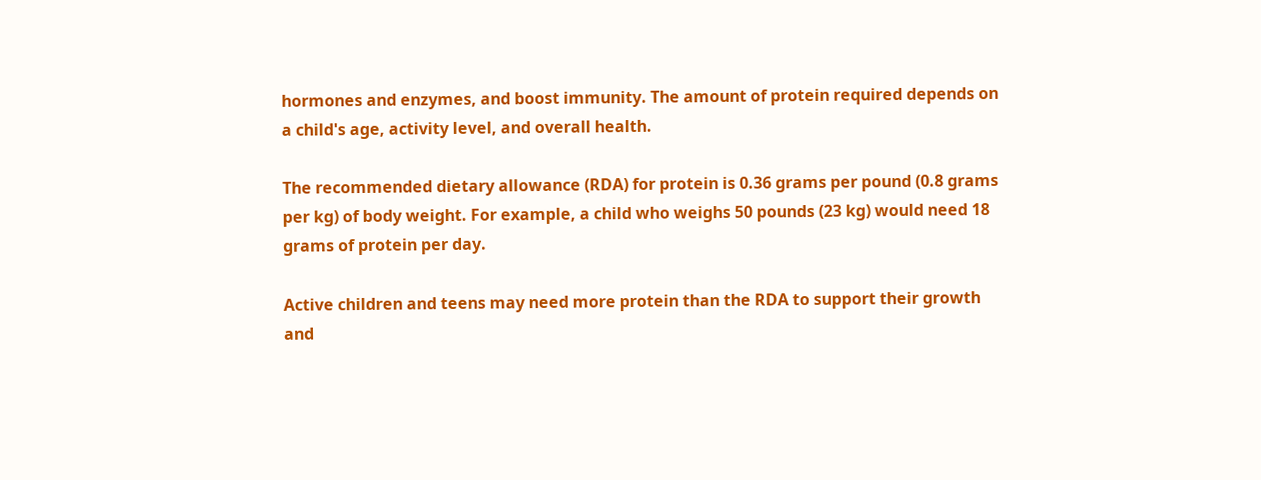hormones and enzymes, and boost immunity. The amount of protein required depends on a child's age, activity level, and overall health.

The recommended dietary allowance (RDA) for protein is 0.36 grams per pound (0.8 grams per kg) of body weight. For example, a child who weighs 50 pounds (23 kg) would need 18 grams of protein per day.

Active children and teens may need more protein than the RDA to support their growth and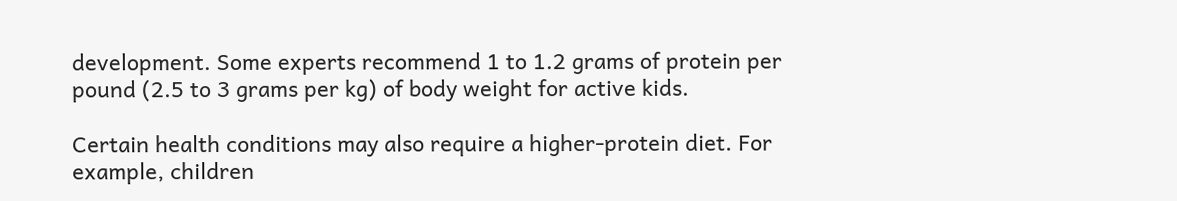development. Some experts recommend 1 to 1.2 grams of protein per pound (2.5 to 3 grams per kg) of body weight for active kids.

Certain health conditions may also require a higher-protein diet. For example, children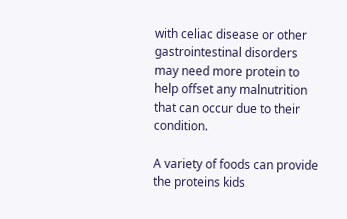with celiac disease or other gastrointestinal disorders may need more protein to help offset any malnutrition that can occur due to their condition.

A variety of foods can provide the proteins kids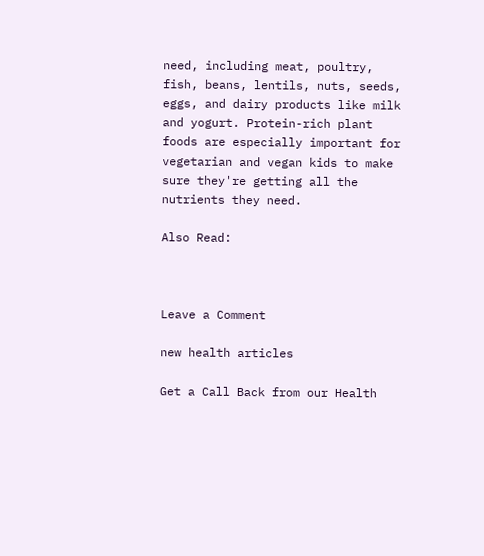need, including meat, poultry, fish, beans, lentils, nuts, seeds, eggs, and dairy products like milk and yogurt. Protein-rich plant foods are especially important for vegetarian and vegan kids to make sure they're getting all the nutrients they need.

Also Read:



Leave a Comment

new health articles

Get a Call Back from our Health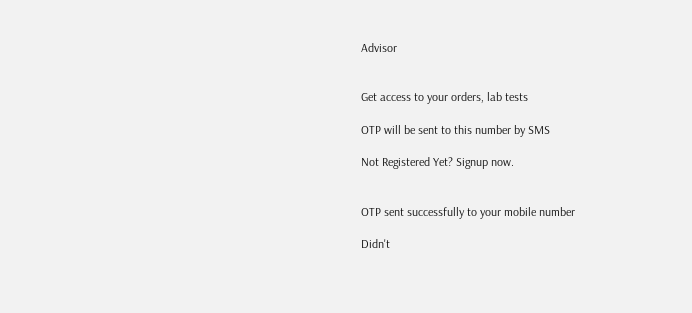Advisor


Get access to your orders, lab tests

OTP will be sent to this number by SMS

Not Registered Yet? Signup now.


OTP sent successfully to your mobile number

Didn't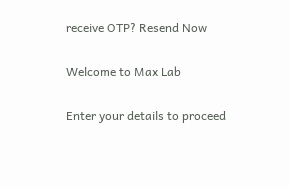receive OTP? Resend Now

Welcome to Max Lab

Enter your details to proceed